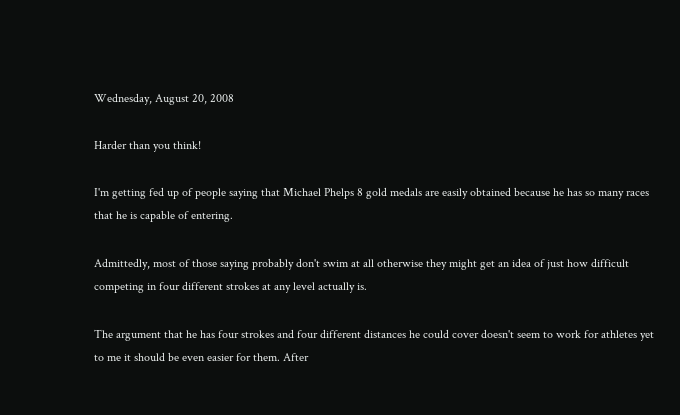Wednesday, August 20, 2008

Harder than you think!

I'm getting fed up of people saying that Michael Phelps 8 gold medals are easily obtained because he has so many races that he is capable of entering.

Admittedly, most of those saying probably don't swim at all otherwise they might get an idea of just how difficult competing in four different strokes at any level actually is.

The argument that he has four strokes and four different distances he could cover doesn't seem to work for athletes yet to me it should be even easier for them. After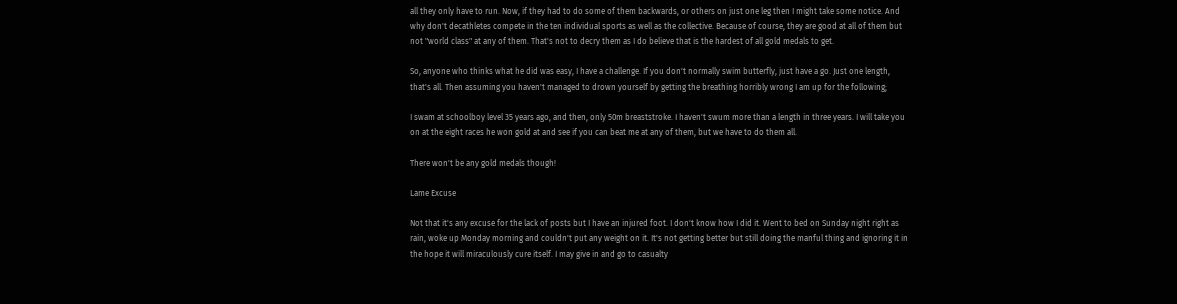all they only have to run. Now, if they had to do some of them backwards, or others on just one leg then I might take some notice. And why don't decathletes compete in the ten individual sports as well as the collective. Because of course, they are good at all of them but not "world class" at any of them. That's not to decry them as I do believe that is the hardest of all gold medals to get.

So, anyone who thinks what he did was easy, I have a challenge. If you don't normally swim butterfly, just have a go. Just one length, that's all. Then assuming you haven't managed to drown yourself by getting the breathing horribly wrong I am up for the following;

I swam at schoolboy level 35 years ago, and then, only 50m breaststroke. I haven't swum more than a length in three years. I will take you on at the eight races he won gold at and see if you can beat me at any of them, but we have to do them all.

There won't be any gold medals though!

Lame Excuse

Not that it's any excuse for the lack of posts but I have an injured foot. I don't know how I did it. Went to bed on Sunday night right as rain, woke up Monday morning and couldn't put any weight on it. It's not getting better but still doing the manful thing and ignoring it in the hope it will miraculously cure itself. I may give in and go to casualty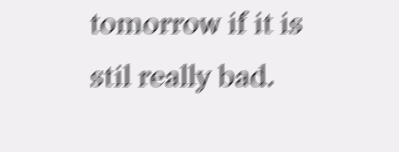tomorrow if it is stil really bad.